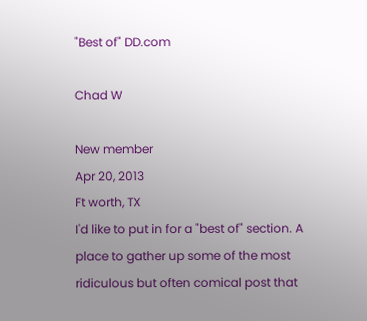"Best of" DD.com

Chad W

New member
Apr 20, 2013
Ft worth, TX
I'd like to put in for a "best of" section. A place to gather up some of the most ridiculous but often comical post that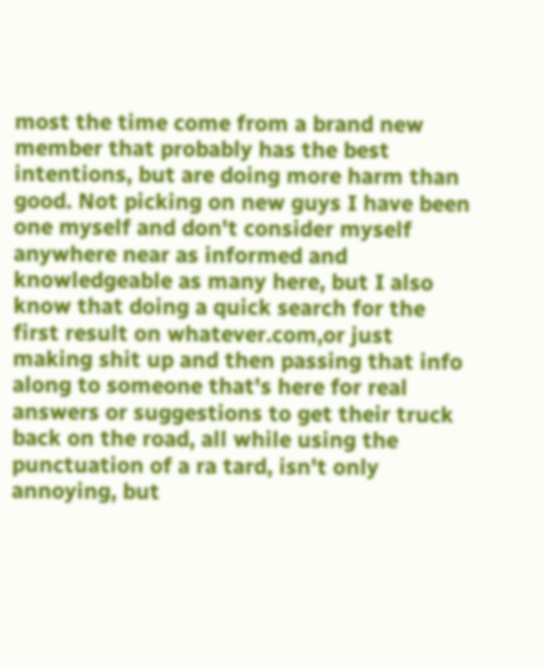most the time come from a brand new member that probably has the best intentions, but are doing more harm than good. Not picking on new guys I have been one myself and don't consider myself anywhere near as informed and knowledgeable as many here, but I also know that doing a quick search for the first result on whatever.com,or just making shit up and then passing that info along to someone that's here for real answers or suggestions to get their truck back on the road, all while using the punctuation of a ra tard, isn't only annoying, but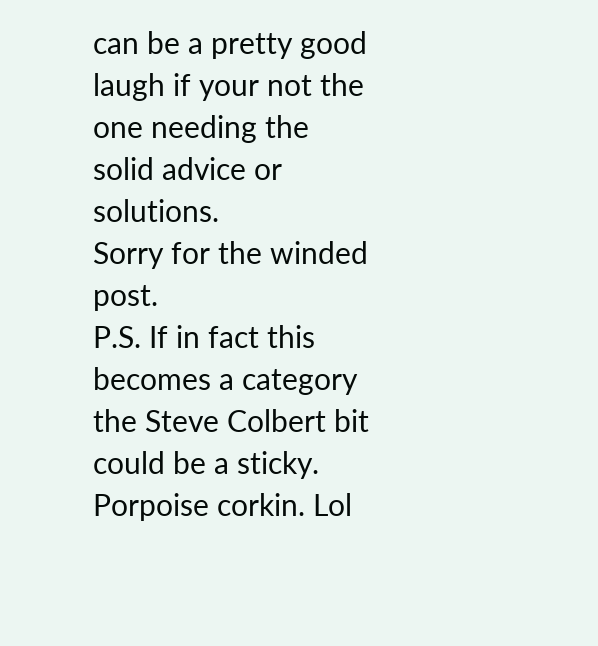can be a pretty good laugh if your not the one needing the solid advice or solutions.
Sorry for the winded post.
P.S. If in fact this becomes a category the Steve Colbert bit could be a sticky. Porpoise corkin. Lol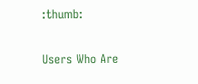:thumb:

Users Who Are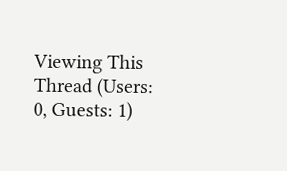Viewing This Thread (Users: 0, Guests: 1)